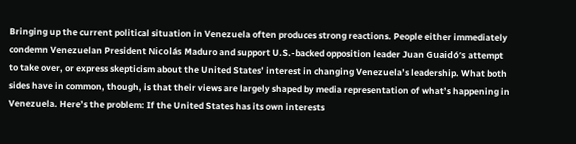Bringing up the current political situation in Venezuela often produces strong reactions. People either immediately condemn Venezuelan President Nicolás Maduro and support U.S.-backed opposition leader Juan Guaidó’s attempt to take over, or express skepticism about the United States’ interest in changing Venezuela’s leadership. What both sides have in common, though, is that their views are largely shaped by media representation of what’s happening in Venezuela. Here’s the problem: If the United States has its own interests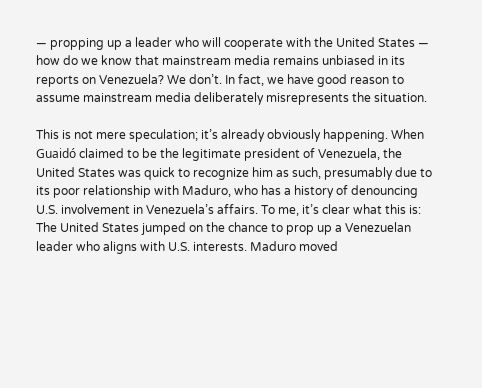— propping up a leader who will cooperate with the United States — how do we know that mainstream media remains unbiased in its reports on Venezuela? We don’t. In fact, we have good reason to assume mainstream media deliberately misrepresents the situation.

This is not mere speculation; it’s already obviously happening. When Guaidó claimed to be the legitimate president of Venezuela, the United States was quick to recognize him as such, presumably due to its poor relationship with Maduro, who has a history of denouncing U.S. involvement in Venezuela’s affairs. To me, it’s clear what this is: The United States jumped on the chance to prop up a Venezuelan leader who aligns with U.S. interests. Maduro moved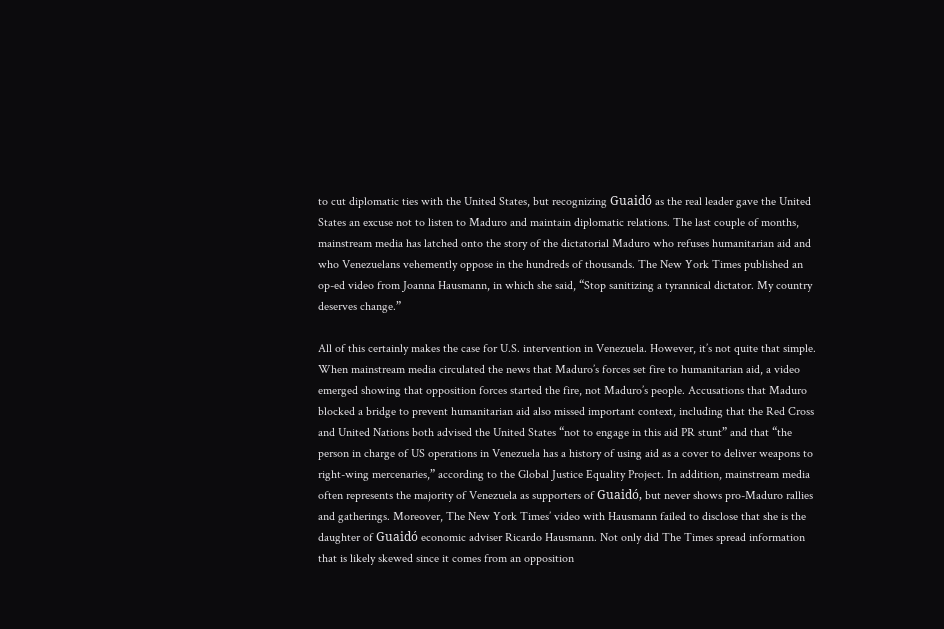to cut diplomatic ties with the United States, but recognizing Guaidó as the real leader gave the United States an excuse not to listen to Maduro and maintain diplomatic relations. The last couple of months, mainstream media has latched onto the story of the dictatorial Maduro who refuses humanitarian aid and who Venezuelans vehemently oppose in the hundreds of thousands. The New York Times published an op-ed video from Joanna Hausmann, in which she said, “Stop sanitizing a tyrannical dictator. My country deserves change.”

All of this certainly makes the case for U.S. intervention in Venezuela. However, it’s not quite that simple. When mainstream media circulated the news that Maduro’s forces set fire to humanitarian aid, a video emerged showing that opposition forces started the fire, not Maduro’s people. Accusations that Maduro blocked a bridge to prevent humanitarian aid also missed important context, including that the Red Cross and United Nations both advised the United States “not to engage in this aid PR stunt” and that “the person in charge of US operations in Venezuela has a history of using aid as a cover to deliver weapons to right-wing mercenaries,” according to the Global Justice Equality Project. In addition, mainstream media often represents the majority of Venezuela as supporters of Guaidó, but never shows pro-Maduro rallies and gatherings. Moreover, The New York Times’ video with Hausmann failed to disclose that she is the daughter of Guaidó economic adviser Ricardo Hausmann. Not only did The Times spread information that is likely skewed since it comes from an opposition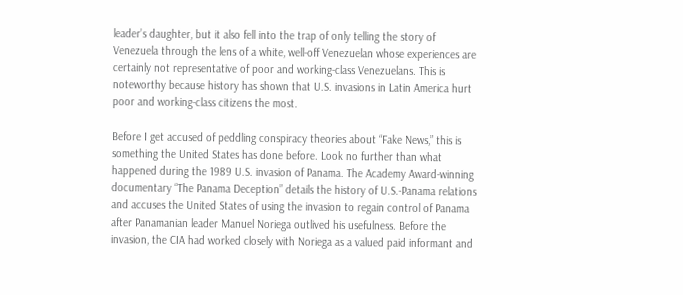leader’s daughter, but it also fell into the trap of only telling the story of Venezuela through the lens of a white, well-off Venezuelan whose experiences are certainly not representative of poor and working-class Venezuelans. This is noteworthy because history has shown that U.S. invasions in Latin America hurt poor and working-class citizens the most.

Before I get accused of peddling conspiracy theories about “Fake News,” this is something the United States has done before. Look no further than what happened during the 1989 U.S. invasion of Panama. The Academy Award-winning documentary “The Panama Deception” details the history of U.S.-Panama relations and accuses the United States of using the invasion to regain control of Panama after Panamanian leader Manuel Noriega outlived his usefulness. Before the invasion, the CIA had worked closely with Noriega as a valued paid informant and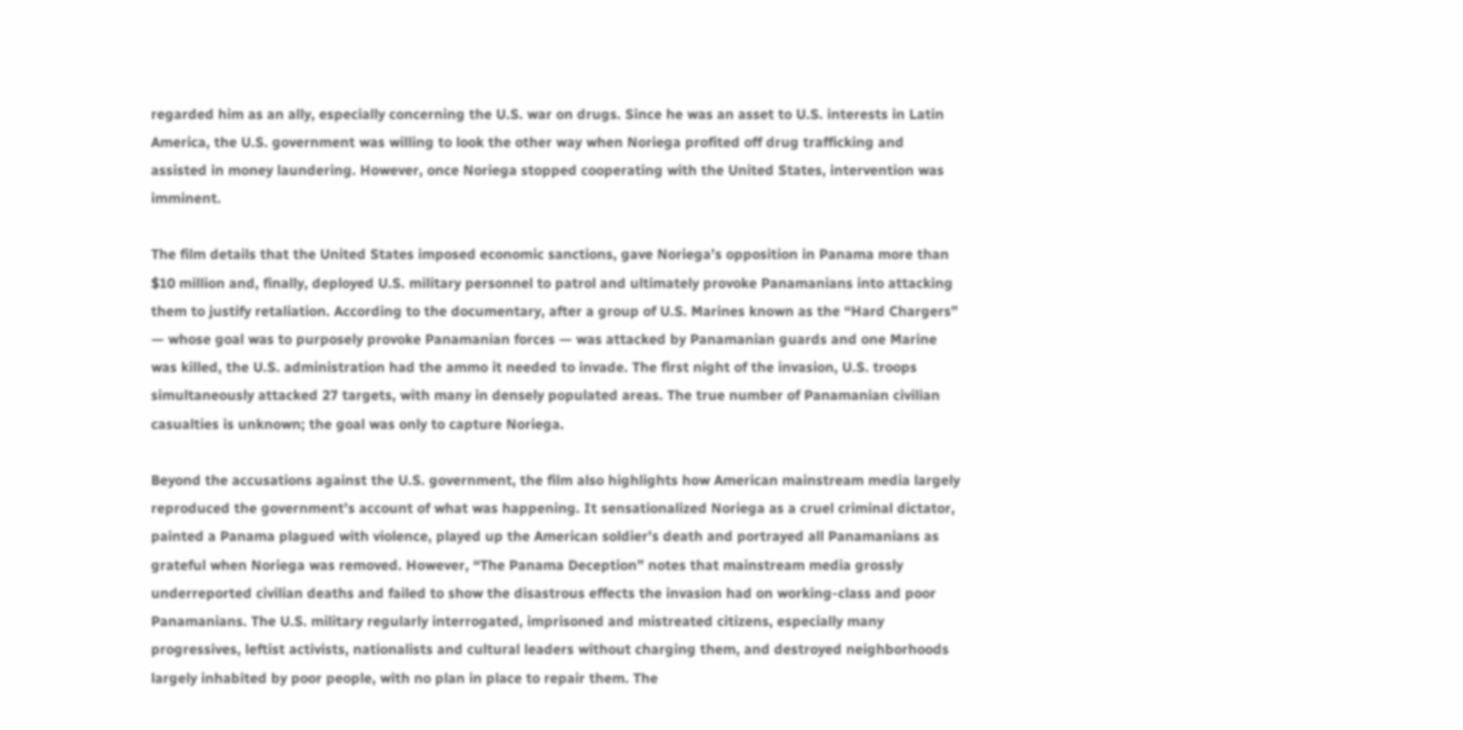regarded him as an ally, especially concerning the U.S. war on drugs. Since he was an asset to U.S. interests in Latin America, the U.S. government was willing to look the other way when Noriega profited off drug trafficking and assisted in money laundering. However, once Noriega stopped cooperating with the United States, intervention was imminent.

The film details that the United States imposed economic sanctions, gave Noriega’s opposition in Panama more than $10 million and, finally, deployed U.S. military personnel to patrol and ultimately provoke Panamanians into attacking them to justify retaliation. According to the documentary, after a group of U.S. Marines known as the “Hard Chargers” — whose goal was to purposely provoke Panamanian forces — was attacked by Panamanian guards and one Marine was killed, the U.S. administration had the ammo it needed to invade. The first night of the invasion, U.S. troops simultaneously attacked 27 targets, with many in densely populated areas. The true number of Panamanian civilian casualties is unknown; the goal was only to capture Noriega.

Beyond the accusations against the U.S. government, the film also highlights how American mainstream media largely reproduced the government’s account of what was happening. It sensationalized Noriega as a cruel criminal dictator, painted a Panama plagued with violence, played up the American soldier’s death and portrayed all Panamanians as grateful when Noriega was removed. However, “The Panama Deception” notes that mainstream media grossly underreported civilian deaths and failed to show the disastrous effects the invasion had on working-class and poor Panamanians. The U.S. military regularly interrogated, imprisoned and mistreated citizens, especially many progressives, leftist activists, nationalists and cultural leaders without charging them, and destroyed neighborhoods largely inhabited by poor people, with no plan in place to repair them. The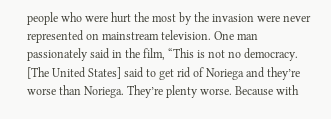people who were hurt the most by the invasion were never represented on mainstream television. One man passionately said in the film, “This is not no democracy. [The United States] said to get rid of Noriega and they’re worse than Noriega. They’re plenty worse. Because with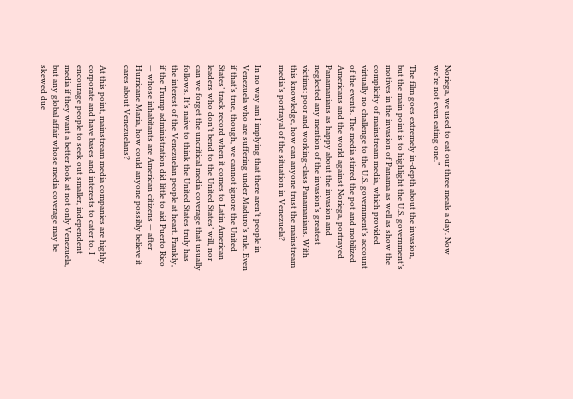Noriega, we used to eat our three meals a day. Now we’re not even eating one.”

The film goes extremely in-depth about the invasion, but the main point is to highlight the U.S. government’s motives in the invasion of Panama as well as show the complicity of mainstream media, which provided virtually no challenge to the U.S. government’s account of the events. The media stirred the pot and mobilized Americans and the world against Noriega, portrayed Panamanians as happy about the invasion and neglected any mention of the invasion’s greatest victims: poor and working-class Panamanians. With this knowledge, how can anyone trust the mainstream media’s portrayal of the situation in Venezuela?

In no way am I implying that there aren’t people in Venezuela who are suffering under Maduro’s rule. Even if that’s true, though, we cannot ignore the United States’ track record when it comes to Latin American leaders who don’t bend to the United States’ will, nor can we forget the uncritical media coverage that usually follows. It’s naive to think the United States truly has the interest of the Venezuelan people at heart. Frankly, if the Trump administration did little to aid Puerto Rico — whose inhabitants are American citizens — after Hurricane Maria, how could anyone possibly believe it cares about Venezuelans?

At this point, mainstream media companies are highly corporate and have bases and interests to cater to. I encourage people to seek out smaller, independent media if they want a better look at not only Venezuela, but any global affair whose media coverage may be skewed due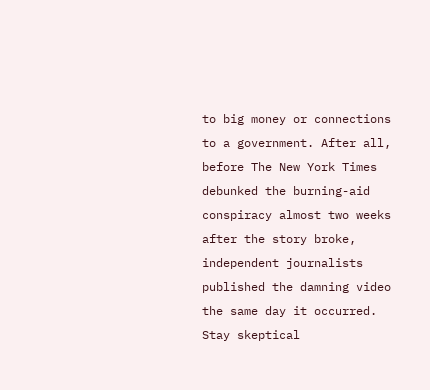to big money or connections to a government. After all, before The New York Times debunked the burning-aid conspiracy almost two weeks after the story broke, independent journalists published the damning video the same day it occurred. Stay skeptical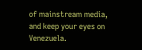of mainstream media, and keep your eyes on Venezuela.